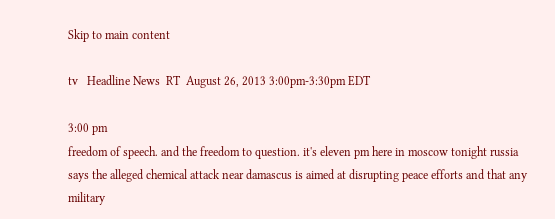Skip to main content

tv   Headline News  RT  August 26, 2013 3:00pm-3:30pm EDT

3:00 pm
freedom of speech. and the freedom to question. it's eleven pm here in moscow tonight russia says the alleged chemical attack near damascus is aimed at disrupting peace efforts and that any military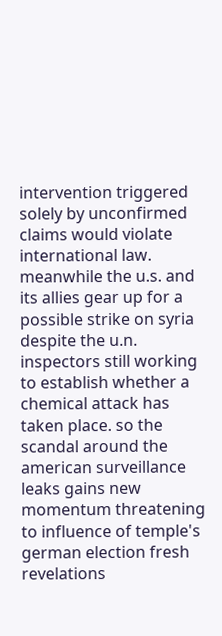intervention triggered solely by unconfirmed claims would violate international law. meanwhile the u.s. and its allies gear up for a possible strike on syria despite the u.n. inspectors still working to establish whether a chemical attack has taken place. so the scandal around the american surveillance leaks gains new momentum threatening to influence of temple's german election fresh revelations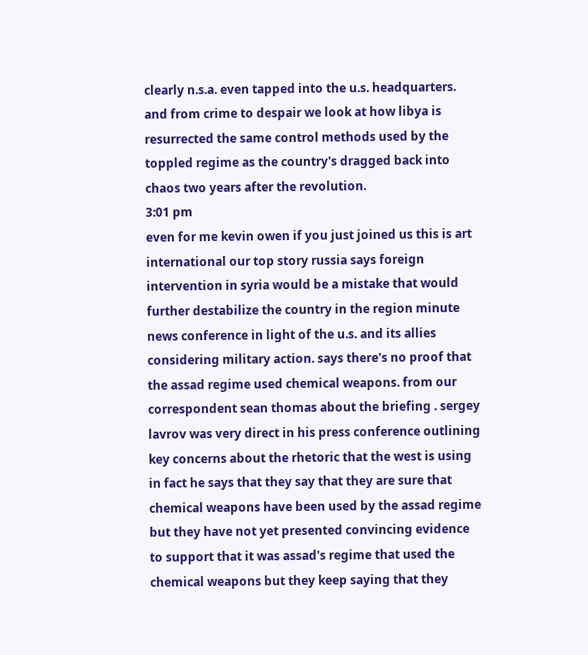clearly n.s.a. even tapped into the u.s. headquarters. and from crime to despair we look at how libya is resurrected the same control methods used by the toppled regime as the country's dragged back into chaos two years after the revolution.
3:01 pm
even for me kevin owen if you just joined us this is art international our top story russia says foreign intervention in syria would be a mistake that would further destabilize the country in the region minute news conference in light of the u.s. and its allies considering military action. says there's no proof that the assad regime used chemical weapons. from our correspondent sean thomas about the briefing . sergey lavrov was very direct in his press conference outlining key concerns about the rhetoric that the west is using in fact he says that they say that they are sure that chemical weapons have been used by the assad regime but they have not yet presented convincing evidence to support that it was assad's regime that used the chemical weapons but they keep saying that they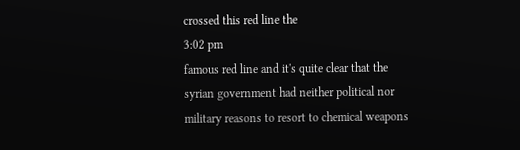crossed this red line the
3:02 pm
famous red line and it's quite clear that the syrian government had neither political nor military reasons to resort to chemical weapons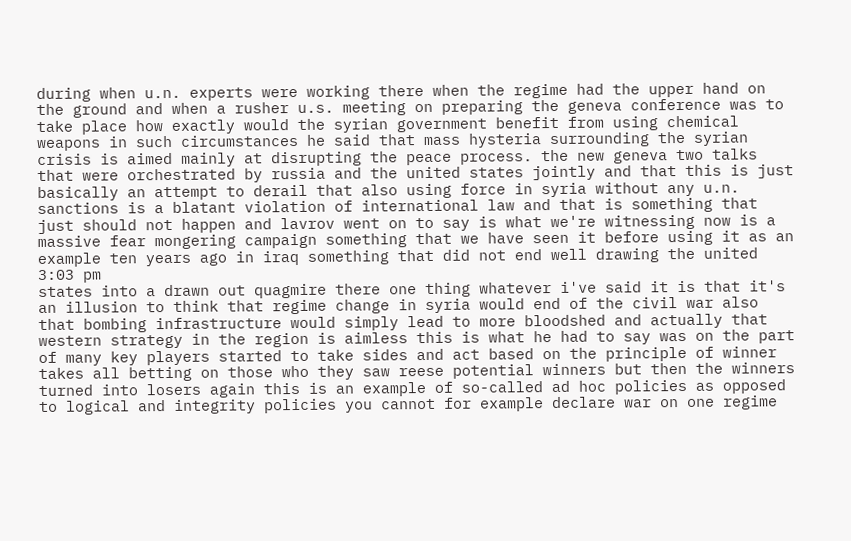during when u.n. experts were working there when the regime had the upper hand on the ground and when a rusher u.s. meeting on preparing the geneva conference was to take place how exactly would the syrian government benefit from using chemical weapons in such circumstances he said that mass hysteria surrounding the syrian crisis is aimed mainly at disrupting the peace process. the new geneva two talks that were orchestrated by russia and the united states jointly and that this is just basically an attempt to derail that also using force in syria without any u.n. sanctions is a blatant violation of international law and that is something that just should not happen and lavrov went on to say is what we're witnessing now is a massive fear mongering campaign something that we have seen it before using it as an example ten years ago in iraq something that did not end well drawing the united
3:03 pm
states into a drawn out quagmire there one thing whatever i've said it is that it's an illusion to think that regime change in syria would end of the civil war also that bombing infrastructure would simply lead to more bloodshed and actually that western strategy in the region is aimless this is what he had to say was on the part of many key players started to take sides and act based on the principle of winner takes all betting on those who they saw reese potential winners but then the winners turned into losers again this is an example of so-called ad hoc policies as opposed to logical and integrity policies you cannot for example declare war on one regime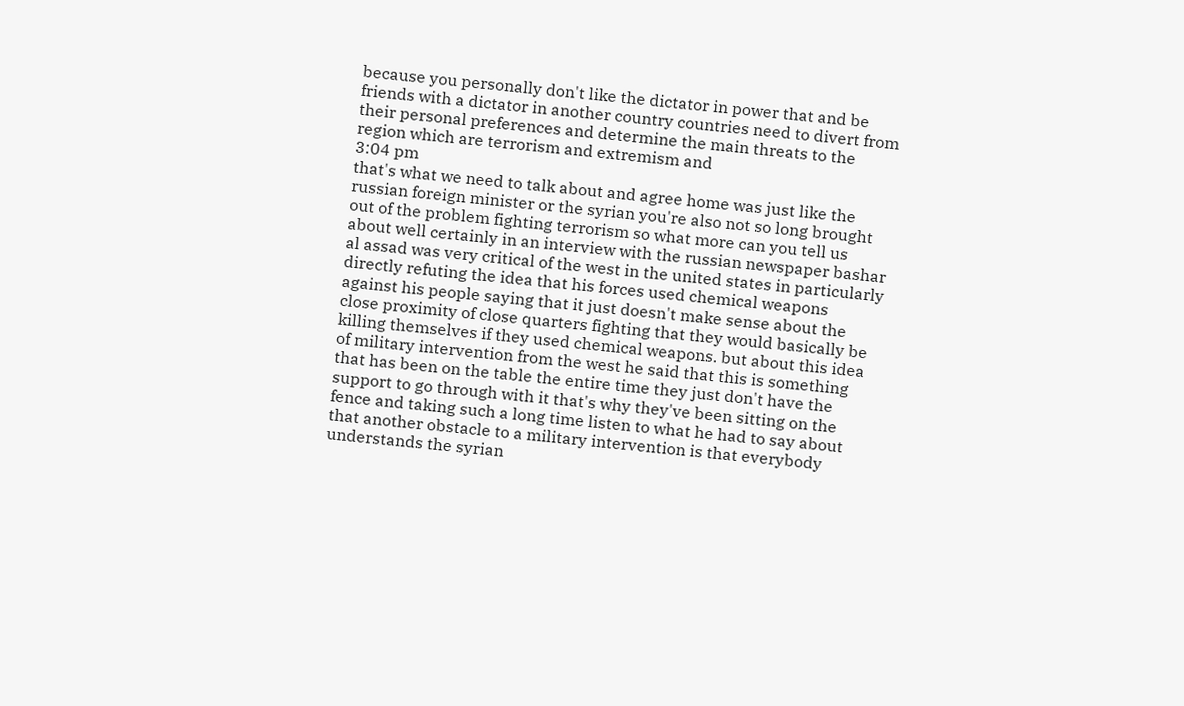because you personally don't like the dictator in power that and be friends with a dictator in another country countries need to divert from their personal preferences and determine the main threats to the region which are terrorism and extremism and
3:04 pm
that's what we need to talk about and agree home was just like the russian foreign minister or the syrian you're also not so long brought out of the problem fighting terrorism so what more can you tell us about well certainly in an interview with the russian newspaper bashar al assad was very critical of the west in the united states in particularly directly refuting the idea that his forces used chemical weapons against his people saying that it just doesn't make sense about the close proximity of close quarters fighting that they would basically be killing themselves if they used chemical weapons. but about this idea of military intervention from the west he said that this is something that has been on the table the entire time they just don't have the support to go through with it that's why they've been sitting on the fence and taking such a long time listen to what he had to say about that another obstacle to a military intervention is that everybody understands the syrian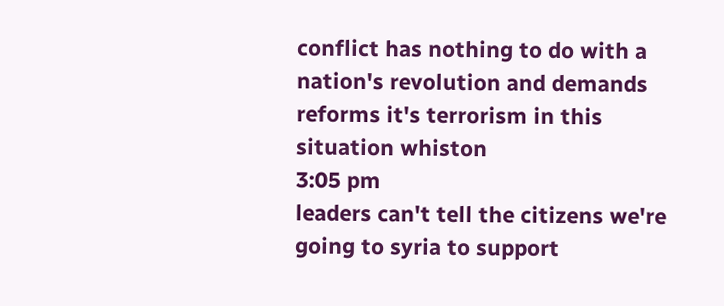conflict has nothing to do with a nation's revolution and demands reforms it's terrorism in this situation whiston
3:05 pm
leaders can't tell the citizens we're going to syria to support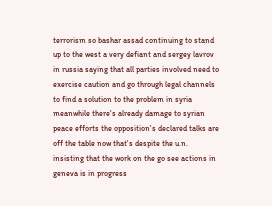terrorism so bashar assad continuing to stand up to the west a very defiant and sergey lavrov in russia saying that all parties involved need to exercise caution and go through legal channels to find a solution to the problem in syria meanwhile there's already damage to syrian peace efforts the opposition's declared talks are off the table now that's despite the u.n. insisting that the work on the go see actions in geneva is in progress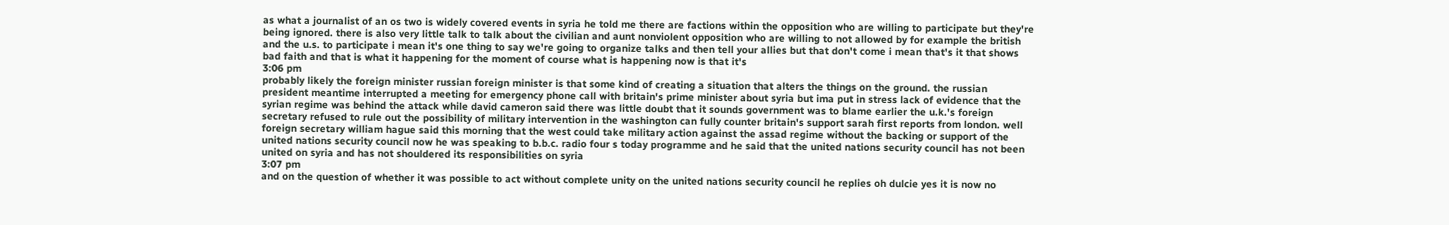as what a journalist of an os two is widely covered events in syria he told me there are factions within the opposition who are willing to participate but they're being ignored. there is also very little talk to talk about the civilian and aunt nonviolent opposition who are willing to not allowed by for example the british and the u.s. to participate i mean it's one thing to say we're going to organize talks and then tell your allies but that don't come i mean that's it that shows bad faith and that is what it happening for the moment of course what is happening now is that it's
3:06 pm
probably likely the foreign minister russian foreign minister is that some kind of creating a situation that alters the things on the ground. the russian president meantime interrupted a meeting for emergency phone call with britain's prime minister about syria but ima put in stress lack of evidence that the syrian regime was behind the attack while david cameron said there was little doubt that it sounds government was to blame earlier the u.k.'s foreign secretary refused to rule out the possibility of military intervention in the washington can fully counter britain's support sarah first reports from london. well foreign secretary william hague said this morning that the west could take military action against the assad regime without the backing or support of the united nations security council now he was speaking to b.b.c. radio four s today programme and he said that the united nations security council has not been united on syria and has not shouldered its responsibilities on syria
3:07 pm
and on the question of whether it was possible to act without complete unity on the united nations security council he replies oh dulcie yes it is now no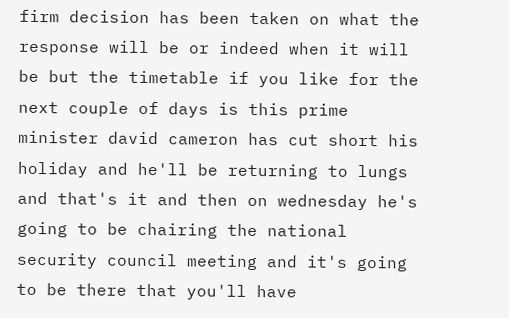firm decision has been taken on what the response will be or indeed when it will be but the timetable if you like for the next couple of days is this prime minister david cameron has cut short his holiday and he'll be returning to lungs and that's it and then on wednesday he's going to be chairing the national security council meeting and it's going to be there that you'll have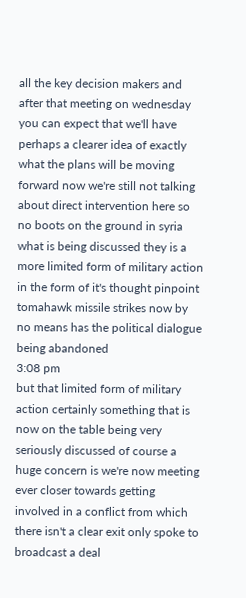all the key decision makers and after that meeting on wednesday you can expect that we'll have perhaps a clearer idea of exactly what the plans will be moving forward now we're still not talking about direct intervention here so no boots on the ground in syria what is being discussed they is a more limited form of military action in the form of it's thought pinpoint tomahawk missile strikes now by no means has the political dialogue being abandoned
3:08 pm
but that limited form of military action certainly something that is now on the table being very seriously discussed of course a huge concern is we're now meeting ever closer towards getting involved in a conflict from which there isn't a clear exit only spoke to broadcast a deal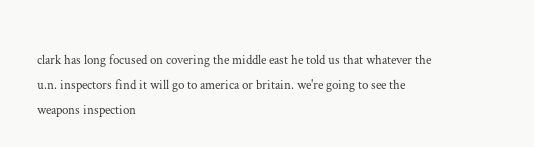clark has long focused on covering the middle east he told us that whatever the u.n. inspectors find it will go to america or britain. we're going to see the weapons inspection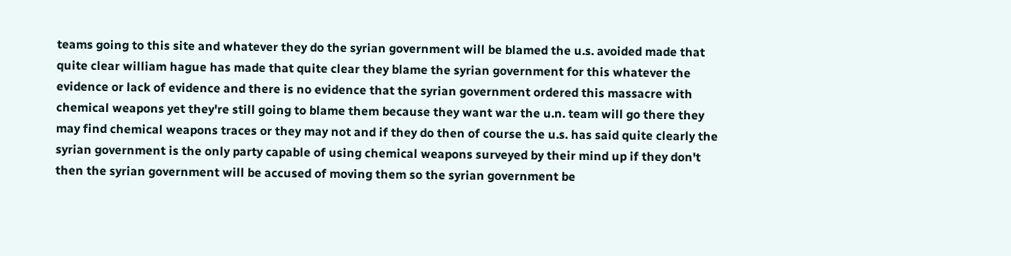teams going to this site and whatever they do the syrian government will be blamed the u.s. avoided made that quite clear william hague has made that quite clear they blame the syrian government for this whatever the evidence or lack of evidence and there is no evidence that the syrian government ordered this massacre with chemical weapons yet they're still going to blame them because they want war the u.n. team will go there they may find chemical weapons traces or they may not and if they do then of course the u.s. has said quite clearly the syrian government is the only party capable of using chemical weapons surveyed by their mind up if they don't then the syrian government will be accused of moving them so the syrian government be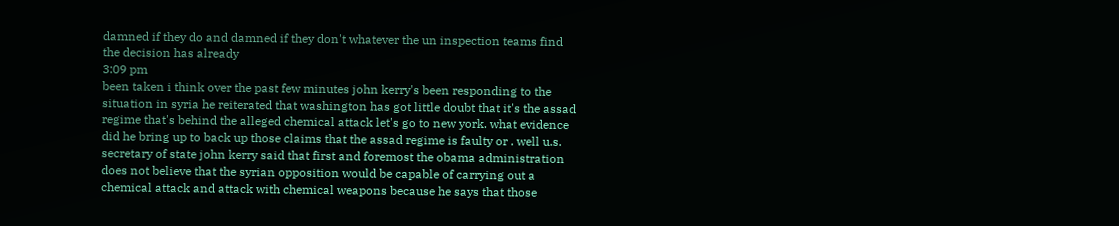damned if they do and damned if they don't whatever the un inspection teams find the decision has already
3:09 pm
been taken i think over the past few minutes john kerry's been responding to the situation in syria he reiterated that washington has got little doubt that it's the assad regime that's behind the alleged chemical attack let's go to new york. what evidence did he bring up to back up those claims that the assad regime is faulty or . well u.s. secretary of state john kerry said that first and foremost the obama administration does not believe that the syrian opposition would be capable of carrying out a chemical attack and attack with chemical weapons because he says that those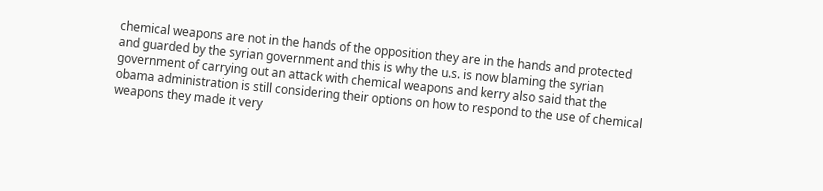chemical weapons are not in the hands of the opposition they are in the hands and protected and guarded by the syrian government and this is why the u.s. is now blaming the syrian government of carrying out an attack with chemical weapons and kerry also said that the obama administration is still considering their options on how to respond to the use of chemical weapons they made it very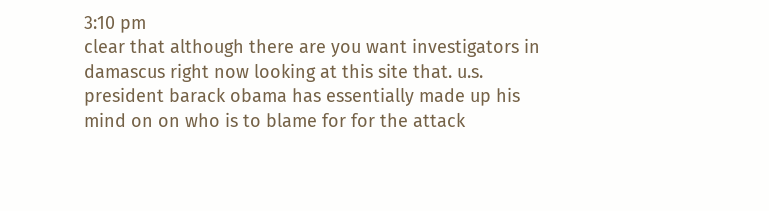3:10 pm
clear that although there are you want investigators in damascus right now looking at this site that. u.s. president barack obama has essentially made up his mind on on who is to blame for for the attack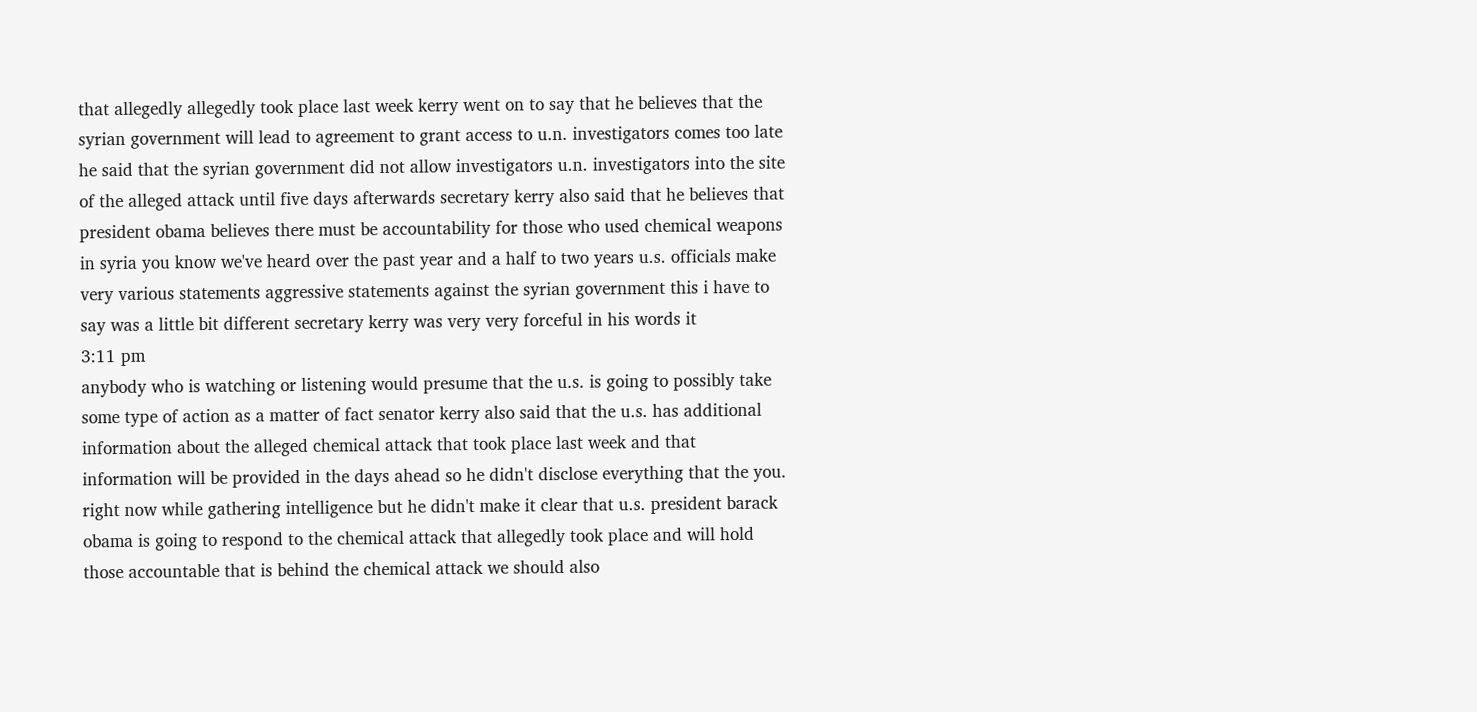that allegedly allegedly took place last week kerry went on to say that he believes that the syrian government will lead to agreement to grant access to u.n. investigators comes too late he said that the syrian government did not allow investigators u.n. investigators into the site of the alleged attack until five days afterwards secretary kerry also said that he believes that president obama believes there must be accountability for those who used chemical weapons in syria you know we've heard over the past year and a half to two years u.s. officials make very various statements aggressive statements against the syrian government this i have to say was a little bit different secretary kerry was very very forceful in his words it
3:11 pm
anybody who is watching or listening would presume that the u.s. is going to possibly take some type of action as a matter of fact senator kerry also said that the u.s. has additional information about the alleged chemical attack that took place last week and that information will be provided in the days ahead so he didn't disclose everything that the you. right now while gathering intelligence but he didn't make it clear that u.s. president barack obama is going to respond to the chemical attack that allegedly took place and will hold those accountable that is behind the chemical attack we should also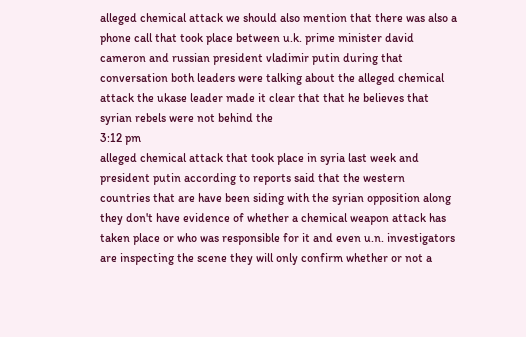alleged chemical attack we should also mention that there was also a phone call that took place between u.k. prime minister david cameron and russian president vladimir putin during that conversation both leaders were talking about the alleged chemical attack the ukase leader made it clear that that he believes that syrian rebels were not behind the
3:12 pm
alleged chemical attack that took place in syria last week and president putin according to reports said that the western countries that are have been siding with the syrian opposition along they don't have evidence of whether a chemical weapon attack has taken place or who was responsible for it and even u.n. investigators are inspecting the scene they will only confirm whether or not a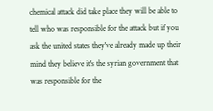chemical attack did take place they will be able to tell who was responsible for the attack but if you ask the united states they've already made up their mind they believe it's the syrian government that was responsible for the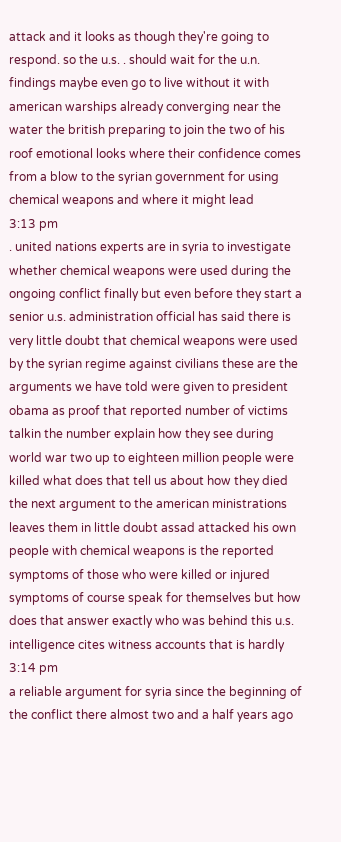attack and it looks as though they're going to respond. so the u.s. . should wait for the u.n. findings maybe even go to live without it with american warships already converging near the water the british preparing to join the two of his roof emotional looks where their confidence comes from a blow to the syrian government for using chemical weapons and where it might lead
3:13 pm
. united nations experts are in syria to investigate whether chemical weapons were used during the ongoing conflict finally but even before they start a senior u.s. administration official has said there is very little doubt that chemical weapons were used by the syrian regime against civilians these are the arguments we have told were given to president obama as proof that reported number of victims talkin the number explain how they see during world war two up to eighteen million people were killed what does that tell us about how they died the next argument to the american ministrations leaves them in little doubt assad attacked his own people with chemical weapons is the reported symptoms of those who were killed or injured symptoms of course speak for themselves but how does that answer exactly who was behind this u.s. intelligence cites witness accounts that is hardly
3:14 pm
a reliable argument for syria since the beginning of the conflict there almost two and a half years ago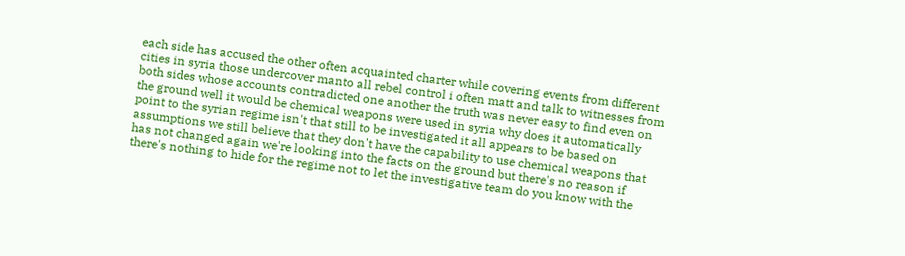each side has accused the other often acquainted charter while covering events from different cities in syria those undercover manto all rebel control i often matt and talk to witnesses from both sides whose accounts contradicted one another the truth was never easy to find even on the ground well it would be chemical weapons were used in syria why does it automatically point to the syrian regime isn't that still to be investigated it all appears to be based on assumptions we still believe that they don't have the capability to use chemical weapons that has not changed again we're looking into the facts on the ground but there's no reason if there's nothing to hide for the regime not to let the investigative team do you know with the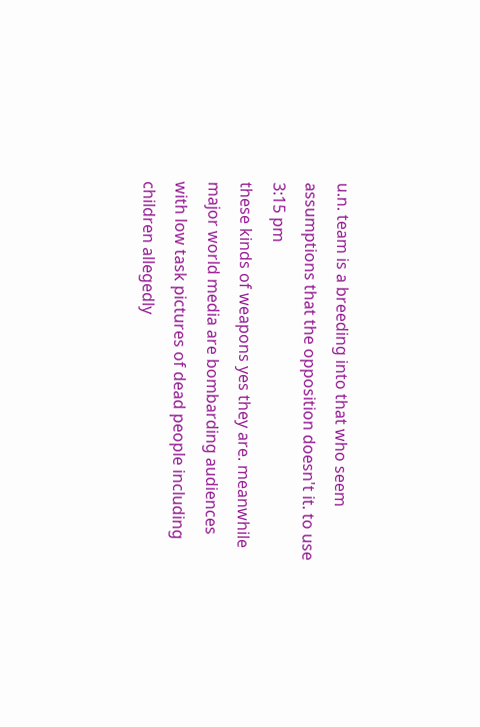u.n. team is a breeding into that who seem assumptions that the opposition doesn't it. to use
3:15 pm
these kinds of weapons yes they are. meanwhile major world media are bombarding audiences with low task pictures of dead people including children allegedly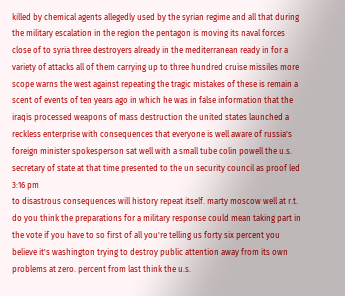killed by chemical agents allegedly used by the syrian regime and all that during the military escalation in the region the pentagon is moving its naval forces close of to syria three destroyers already in the mediterranean ready in for a variety of attacks all of them carrying up to three hundred cruise missiles more scope warns the west against repeating the tragic mistakes of these is remain a scent of events of ten years ago in which he was in false information that the iraqis processed weapons of mass destruction the united states launched a reckless enterprise with consequences that everyone is well aware of russia's foreign minister spokesperson sat well with a small tube colin powell the u.s. secretary of state at that time presented to the un security council as proof led
3:16 pm
to disastrous consequences will history repeat itself. marty moscow well at r.t. do you think the preparations for a military response could mean taking part in the vote if you have to so first of all you're telling us forty six percent you believe it's washington trying to destroy public attention away from its own problems at zero. percent from last think the u.s.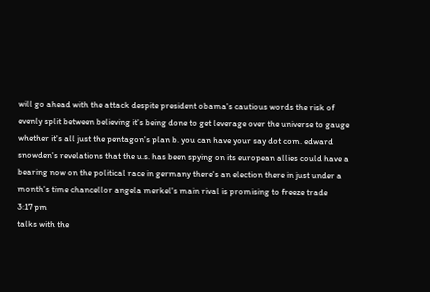will go ahead with the attack despite president obama's cautious words the risk of evenly split between believing it's being done to get leverage over the universe to gauge whether it's all just the pentagon's plan b. you can have your say dot com. edward snowden's revelations that the u.s. has been spying on its european allies could have a bearing now on the political race in germany there's an election there in just under a month's time chancellor angela merkel's main rival is promising to freeze trade
3:17 pm
talks with the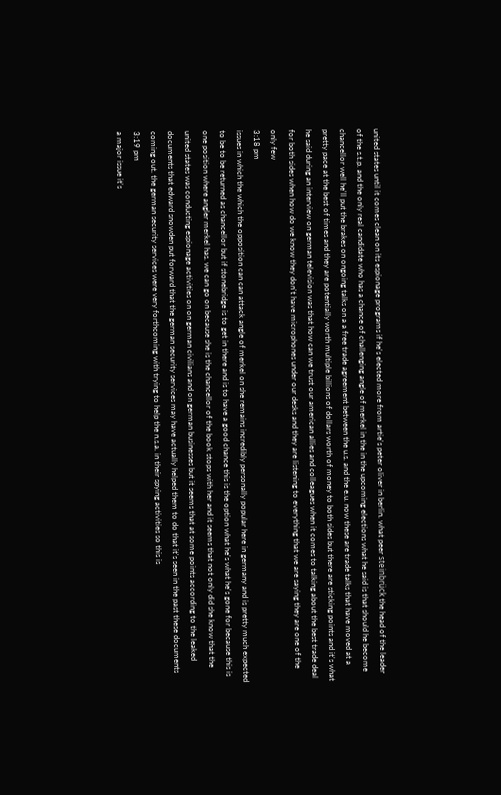united states until it comes clean on its espionage programs if he's elected more from artie's peter oliver in berlin. what peer steinbrück the head of the leader of the s.t.p. and the only real candidate who has a chance of challenging angle of merkel in the in the upcoming elections what he said is that should he become chancellor well he'll put the brakes on ongoing talks on a a free trade agreement between the u.s. and the e.u. now these are trade talks that have moved at a pretty pace at the best of times and they are potentially worth multiple billions of dollars worth of money to both sides but there are sticking points and it's what he said during an interview on german television was that how can we trust our american allies and colleagues when it comes to talking about the best trade deal for both sides when how do we know they don't have microphones under our desks and they are listening to everything that we are saying they are one of the only few
3:18 pm
issues in which the which the opposition can can attack angle of merkel on she remains incredibly personally popular here in germany and is pretty much expected to be to be returned as chancellor but if stonebridge is to get in there and is to have a good chance this is the option what he's what he's gone for because this is one position where angler merkel has. we can go on because she is the chancellor of the book stops with her and it seems that not only did she know that the united states was conducting espionage activities on on german civilians and on german businesses but it seems that at some points according to the leaked documents that edward snowden put forward that the german security services may have actually helped them to do that it's seen in the past these documents coming out. the german security services were very forthcoming with trying to help the n.s.a. in their spying activities so this is
3:19 pm
a major issue it's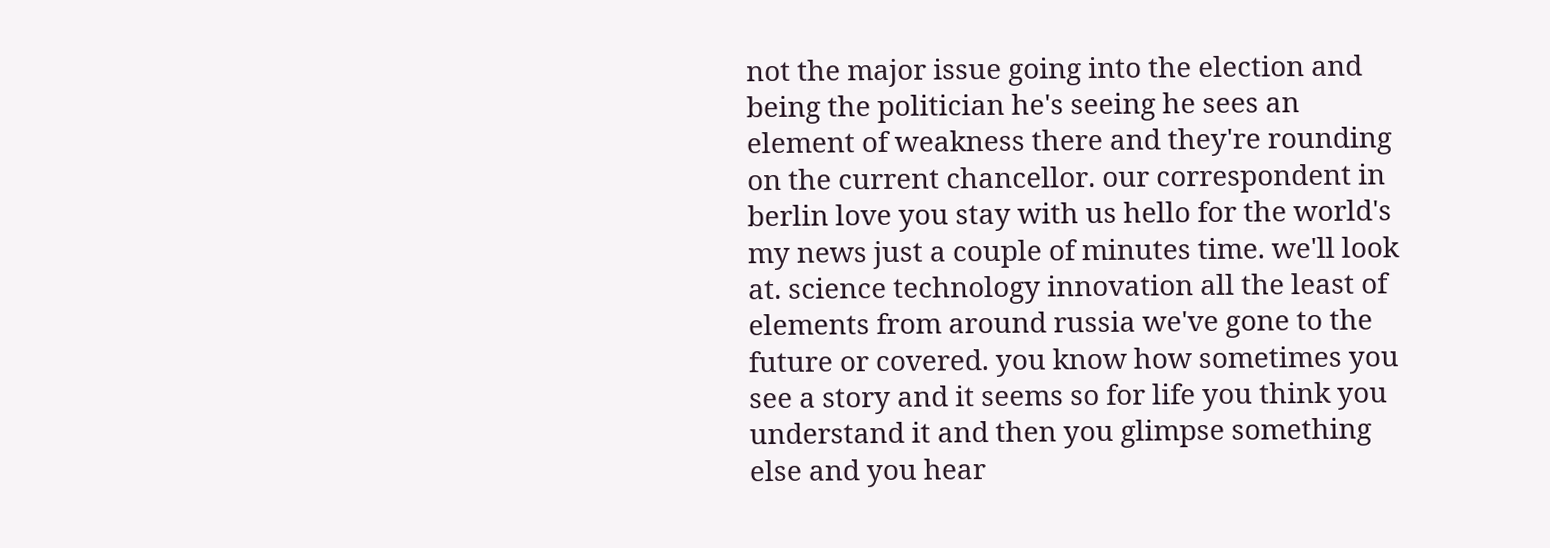not the major issue going into the election and being the politician he's seeing he sees an element of weakness there and they're rounding on the current chancellor. our correspondent in berlin love you stay with us hello for the world's my news just a couple of minutes time. we'll look at. science technology innovation all the least of elements from around russia we've gone to the future or covered. you know how sometimes you see a story and it seems so for life you think you understand it and then you glimpse something else and you hear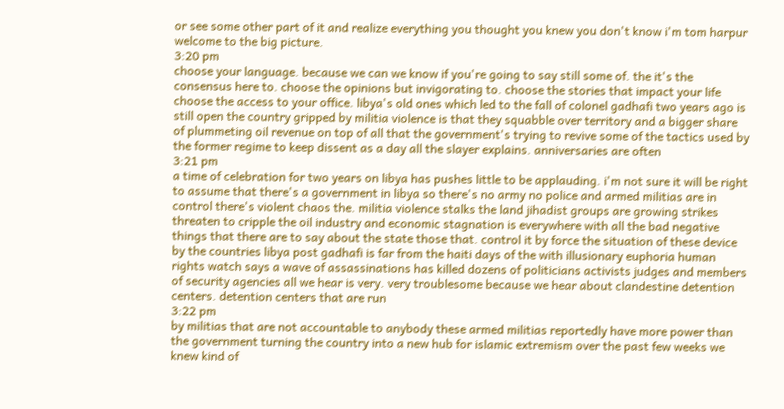or see some other part of it and realize everything you thought you knew you don't know i'm tom harpur welcome to the big picture.
3:20 pm
choose your language. because we can we know if you're going to say still some of. the it's the consensus here to. choose the opinions but invigorating to. choose the stories that impact your life choose the access to your office. libya's old ones which led to the fall of colonel gadhafi two years ago is still open the country gripped by militia violence is that they squabble over territory and a bigger share of plummeting oil revenue on top of all that the government's trying to revive some of the tactics used by the former regime to keep dissent as a day all the slayer explains. anniversaries are often
3:21 pm
a time of celebration for two years on libya has pushes little to be applauding. i'm not sure it will be right to assume that there's a government in libya so there's no army no police and armed militias are in control there's violent chaos the. militia violence stalks the land jihadist groups are growing strikes threaten to cripple the oil industry and economic stagnation is everywhere with all the bad negative things that there are to say about the state those that. control it by force the situation of these device by the countries libya post gadhafi is far from the haiti days of the with illusionary euphoria human rights watch says a wave of assassinations has killed dozens of politicians activists judges and members of security agencies all we hear is very. very troublesome because we hear about clandestine detention centers. detention centers that are run
3:22 pm
by militias that are not accountable to anybody these armed militias reportedly have more power than the government turning the country into a new hub for islamic extremism over the past few weeks we knew kind of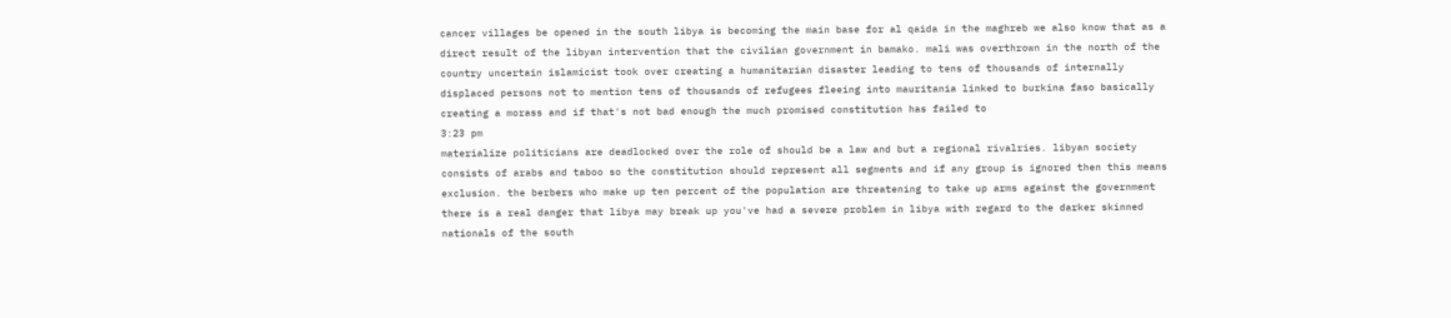cancer villages be opened in the south libya is becoming the main base for al qaida in the maghreb we also know that as a direct result of the libyan intervention that the civilian government in bamako. mali was overthrown in the north of the country uncertain islamicist took over creating a humanitarian disaster leading to tens of thousands of internally displaced persons not to mention tens of thousands of refugees fleeing into mauritania linked to burkina faso basically creating a morass and if that's not bad enough the much promised constitution has failed to
3:23 pm
materialize politicians are deadlocked over the role of should be a law and but a regional rivalries. libyan society consists of arabs and taboo so the constitution should represent all segments and if any group is ignored then this means exclusion. the berbers who make up ten percent of the population are threatening to take up arms against the government there is a real danger that libya may break up you've had a severe problem in libya with regard to the darker skinned nationals of the south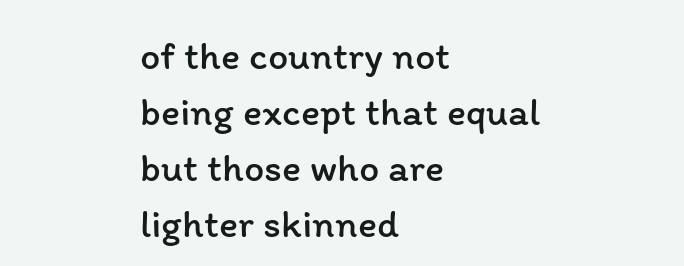of the country not being except that equal but those who are lighter skinned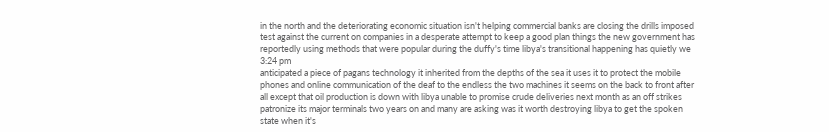in the north and the deteriorating economic situation isn't helping commercial banks are closing the drills imposed test against the current on companies in a desperate attempt to keep a good plan things the new government has reportedly using methods that were popular during the duffy's time libya's transitional happening has quietly we
3:24 pm
anticipated a piece of pagans technology it inherited from the depths of the sea it uses it to protect the mobile phones and online communication of the deaf to the endless the two machines it seems on the back to front after all except that oil production is down with libya unable to promise crude deliveries next month as an off strikes patronize its major terminals two years on and many are asking was it worth destroying libya to get the spoken state when it's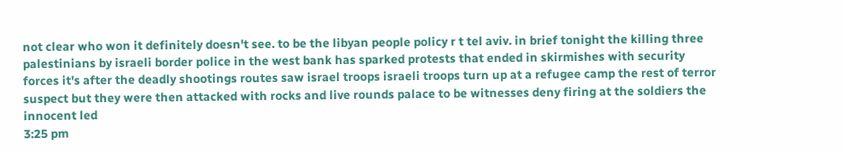not clear who won it definitely doesn't see. to be the libyan people policy r t tel aviv. in brief tonight the killing three palestinians by israeli border police in the west bank has sparked protests that ended in skirmishes with security forces it's after the deadly shootings routes saw israel troops israeli troops turn up at a refugee camp the rest of terror suspect but they were then attacked with rocks and live rounds palace to be witnesses deny firing at the soldiers the innocent led
3:25 pm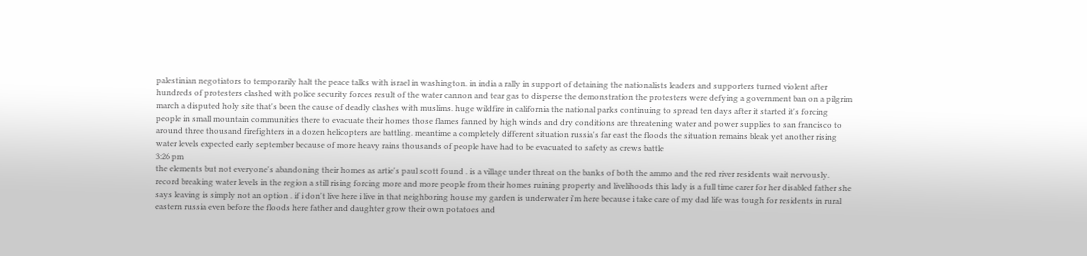palestinian negotiators to temporarily halt the peace talks with israel in washington. in india a rally in support of detaining the nationalists leaders and supporters turned violent after hundreds of protesters clashed with police security forces result of the water cannon and tear gas to disperse the demonstration the protesters were defying a government ban on a pilgrim march a disputed holy site that's been the cause of deadly clashes with muslims. huge wildfire in california the national parks continuing to spread ten days after it started it's forcing people in small mountain communities there to evacuate their homes those flames fanned by high winds and dry conditions are threatening water and power supplies to san francisco to around three thousand firefighters in a dozen helicopters are battling. meantime a completely different situation russia's far east the floods the situation remains bleak yet another rising water levels expected early september because of more heavy rains thousands of people have had to be evacuated to safety as crews battle
3:26 pm
the elements but not everyone's abandoning their homes as artie's paul scott found . is a village under threat on the banks of both the ammo and the red river residents wait nervously. record breaking water levels in the region a still rising forcing more and more people from their homes ruining property and livelihoods this lady is a full time carer for her disabled father she says leaving is simply not an option . if i don't live here i live in that neighboring house my garden is underwater i'm here because i take care of my dad life was tough for residents in rural eastern russia even before the floods here father and daughter grow their own potatoes and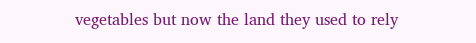vegetables but now the land they used to rely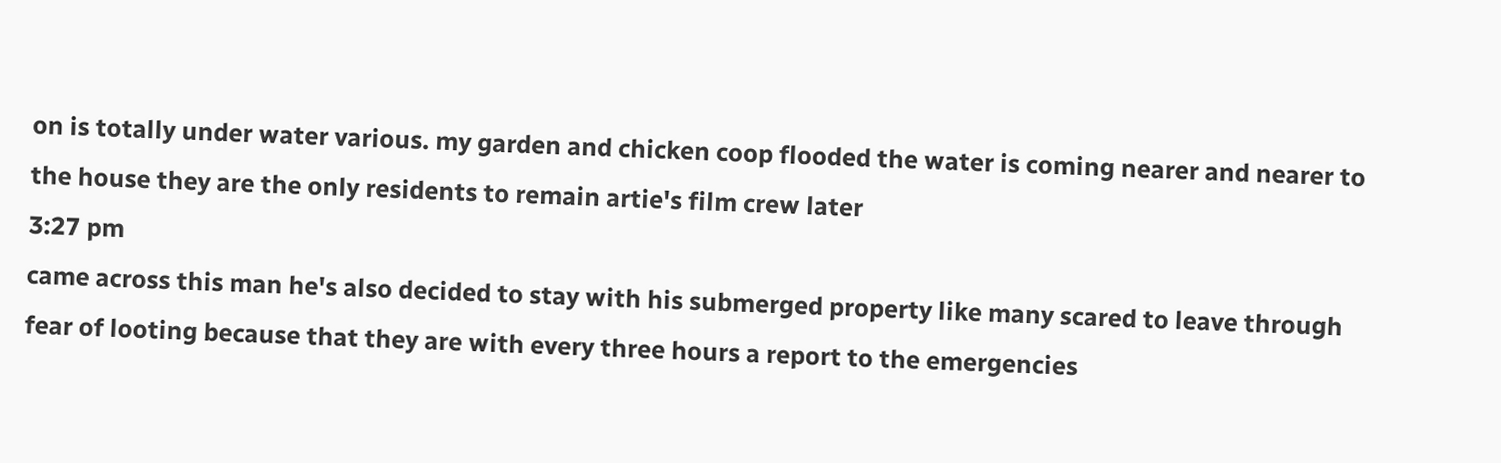on is totally under water various. my garden and chicken coop flooded the water is coming nearer and nearer to the house they are the only residents to remain artie's film crew later
3:27 pm
came across this man he's also decided to stay with his submerged property like many scared to leave through fear of looting because that they are with every three hours a report to the emergencies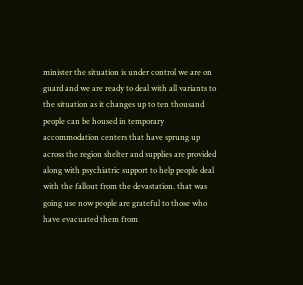minister the situation is under control we are on guard and we are ready to deal with all variants to the situation as it changes up to ten thousand people can be housed in temporary accommodation centers that have sprung up across the region shelter and supplies are provided along with psychiatric support to help people deal with the fallout from the devastation. that was going use now people are grateful to those who have evacuated them from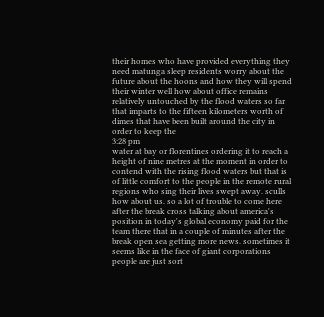their homes who have provided everything they need matunga sleep residents worry about the future about the hoons and how they will spend their winter well how about office remains relatively untouched by the flood waters so far that imparts to the fifteen kilometers worth of dimes that have been built around the city in order to keep the
3:28 pm
water at bay or florentines ordering it to reach a height of nine metres at the moment in order to contend with the rising flood waters but that is of little comfort to the people in the remote rural regions who sing their lives swept away. sculls how about us. so a lot of trouble to come here after the break cross talking about america's position in today's global economy paid for the team there that in a couple of minutes after the break open sea getting more news. sometimes it seems like in the face of giant corporations people are just sort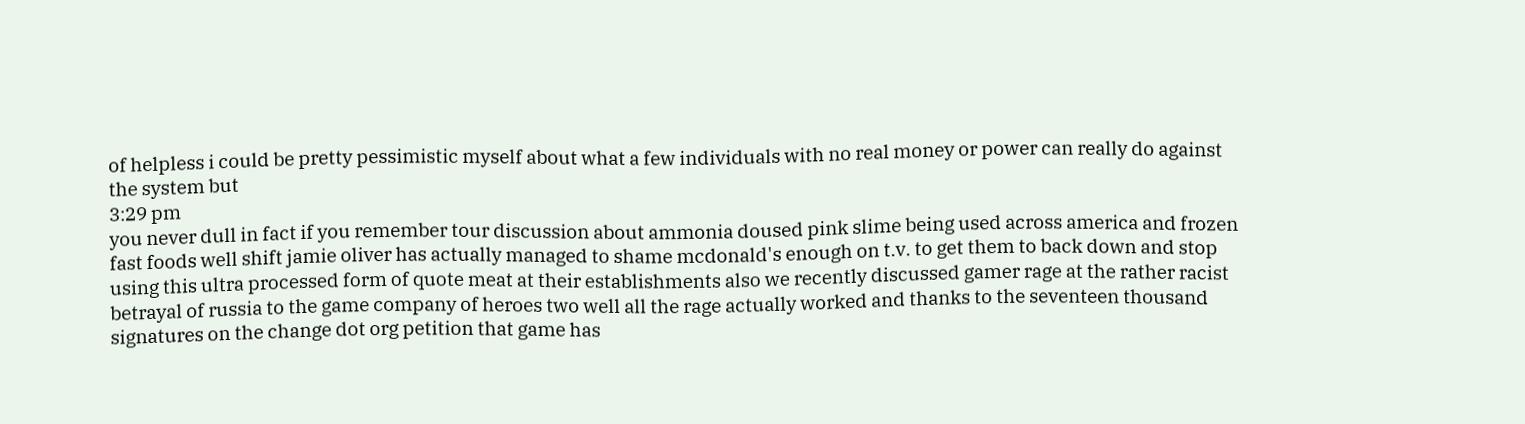of helpless i could be pretty pessimistic myself about what a few individuals with no real money or power can really do against the system but
3:29 pm
you never dull in fact if you remember tour discussion about ammonia doused pink slime being used across america and frozen fast foods well shift jamie oliver has actually managed to shame mcdonald's enough on t.v. to get them to back down and stop using this ultra processed form of quote meat at their establishments also we recently discussed gamer rage at the rather racist betrayal of russia to the game company of heroes two well all the rage actually worked and thanks to the seventeen thousand signatures on the change dot org petition that game has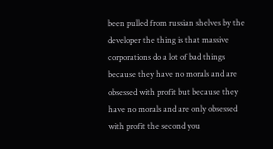been pulled from russian shelves by the developer the thing is that massive corporations do a lot of bad things because they have no morals and are obsessed with profit but because they have no morals and are only obsessed with profit the second you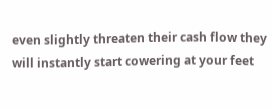even slightly threaten their cash flow they will instantly start cowering at your feet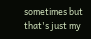sometimes but that's just my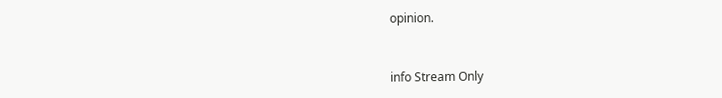opinion.


info Stream Only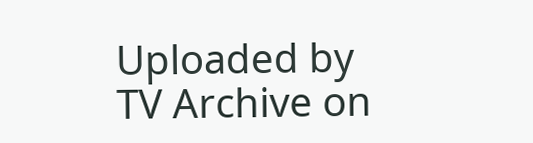Uploaded by TV Archive on